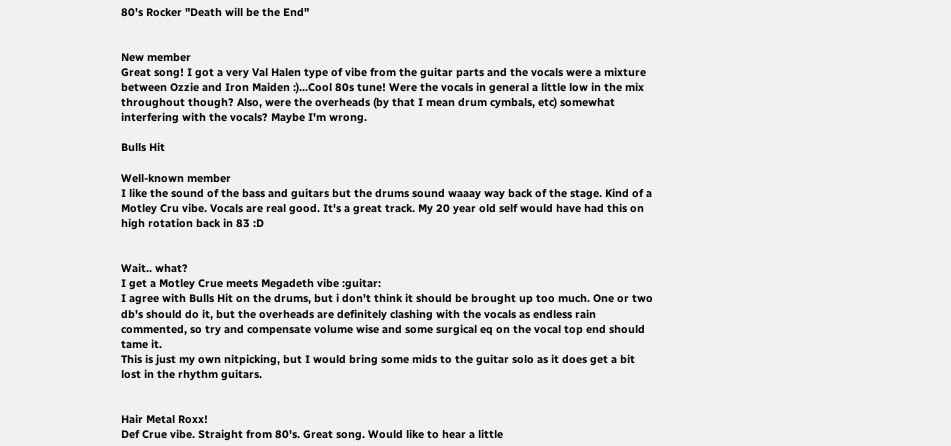80's Rocker "Death will be the End"


New member
Great song! I got a very Val Halen type of vibe from the guitar parts and the vocals were a mixture between Ozzie and Iron Maiden :)...Cool 80s tune! Were the vocals in general a little low in the mix throughout though? Also, were the overheads (by that I mean drum cymbals, etc) somewhat interfering with the vocals? Maybe I'm wrong.

Bulls Hit

Well-known member
I like the sound of the bass and guitars but the drums sound waaay way back of the stage. Kind of a Motley Cru vibe. Vocals are real good. It's a great track. My 20 year old self would have had this on high rotation back in 83 :D


Wait.. what?
I get a Motley Crue meets Megadeth vibe :guitar:
I agree with Bulls Hit on the drums, but i don't think it should be brought up too much. One or two db's should do it, but the overheads are definitely clashing with the vocals as endless rain commented, so try and compensate volume wise and some surgical eq on the vocal top end should tame it.
This is just my own nitpicking, but I would bring some mids to the guitar solo as it does get a bit lost in the rhythm guitars.


Hair Metal Roxx!
Def Crue vibe. Straight from 80's. Great song. Would like to hear a little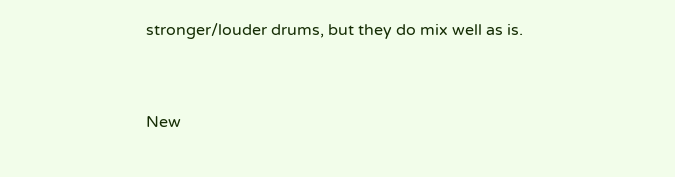stronger/louder drums, but they do mix well as is.


New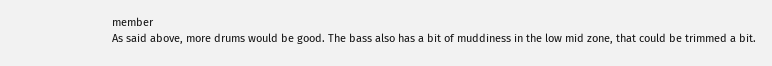member
As said above, more drums would be good. The bass also has a bit of muddiness in the low mid zone, that could be trimmed a bit.